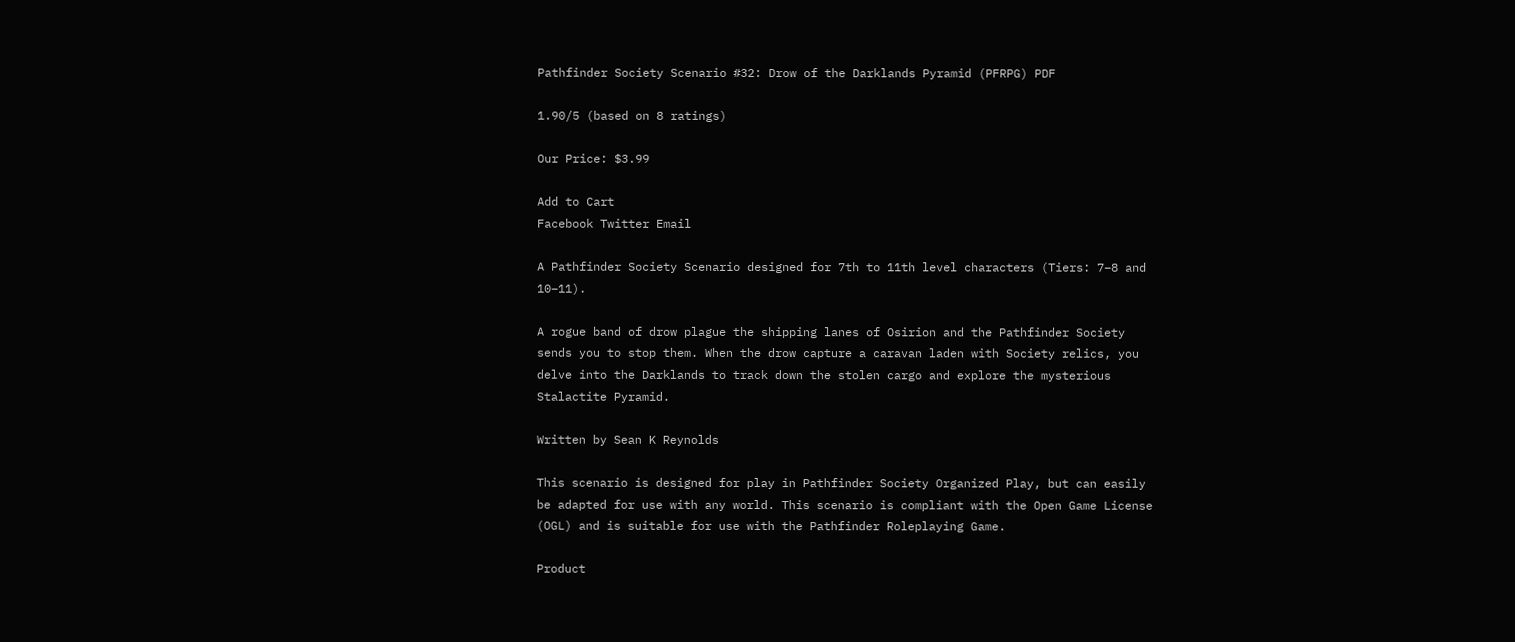Pathfinder Society Scenario #32: Drow of the Darklands Pyramid (PFRPG) PDF

1.90/5 (based on 8 ratings)

Our Price: $3.99

Add to Cart
Facebook Twitter Email

A Pathfinder Society Scenario designed for 7th to 11th level characters (Tiers: 7–8 and 10–11).

A rogue band of drow plague the shipping lanes of Osirion and the Pathfinder Society sends you to stop them. When the drow capture a caravan laden with Society relics, you delve into the Darklands to track down the stolen cargo and explore the mysterious Stalactite Pyramid.

Written by Sean K Reynolds

This scenario is designed for play in Pathfinder Society Organized Play, but can easily be adapted for use with any world. This scenario is compliant with the Open Game License (OGL) and is suitable for use with the Pathfinder Roleplaying Game.

Product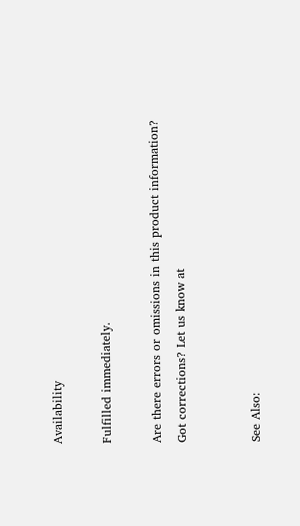Availability

Fulfilled immediately.

Are there errors or omissions in this product information? Got corrections? Let us know at


See Also: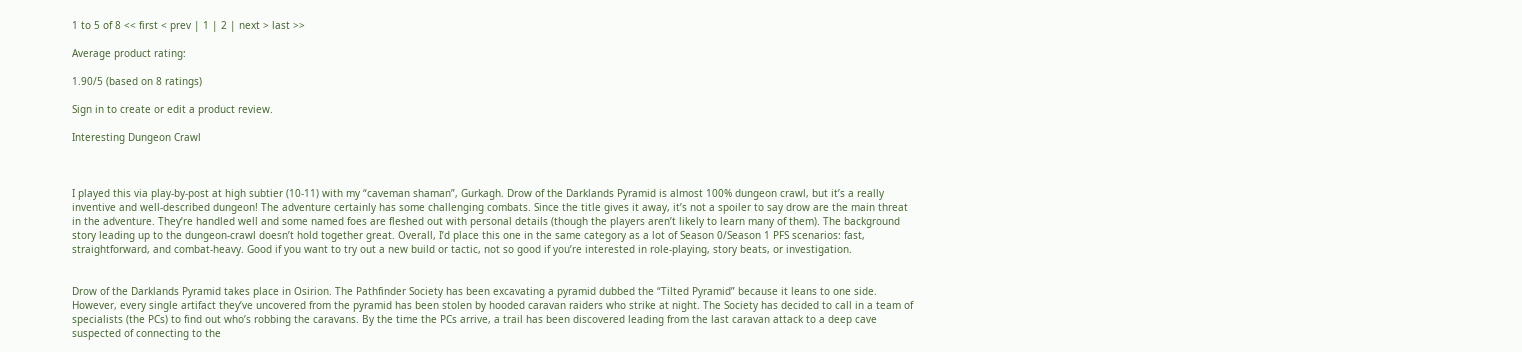1 to 5 of 8 << first < prev | 1 | 2 | next > last >>

Average product rating:

1.90/5 (based on 8 ratings)

Sign in to create or edit a product review.

Interesting Dungeon Crawl



I played this via play-by-post at high subtier (10-11) with my “caveman shaman”, Gurkagh. Drow of the Darklands Pyramid is almost 100% dungeon crawl, but it’s a really inventive and well-described dungeon! The adventure certainly has some challenging combats. Since the title gives it away, it’s not a spoiler to say drow are the main threat in the adventure. They’re handled well and some named foes are fleshed out with personal details (though the players aren’t likely to learn many of them). The background story leading up to the dungeon-crawl doesn’t hold together great. Overall, I’d place this one in the same category as a lot of Season 0/Season 1 PFS scenarios: fast, straightforward, and combat-heavy. Good if you want to try out a new build or tactic, not so good if you’re interested in role-playing, story beats, or investigation.


Drow of the Darklands Pyramid takes place in Osirion. The Pathfinder Society has been excavating a pyramid dubbed the “Tilted Pyramid” because it leans to one side. However, every single artifact they’ve uncovered from the pyramid has been stolen by hooded caravan raiders who strike at night. The Society has decided to call in a team of specialists (the PCs) to find out who’s robbing the caravans. By the time the PCs arrive, a trail has been discovered leading from the last caravan attack to a deep cave suspected of connecting to the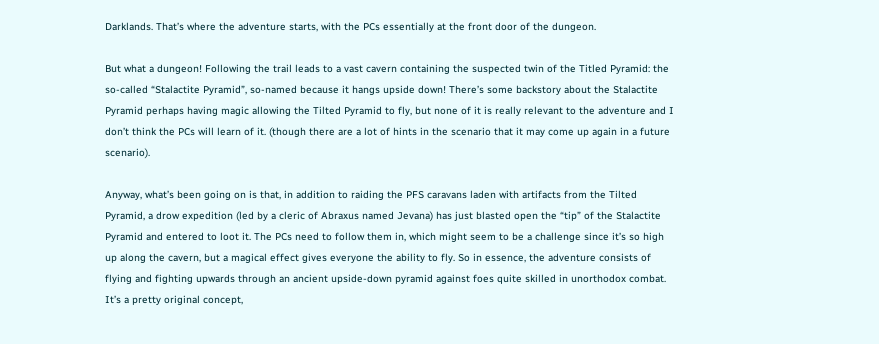Darklands. That’s where the adventure starts, with the PCs essentially at the front door of the dungeon.

But what a dungeon! Following the trail leads to a vast cavern containing the suspected twin of the Titled Pyramid: the so-called “Stalactite Pyramid”, so-named because it hangs upside down! There’s some backstory about the Stalactite Pyramid perhaps having magic allowing the Tilted Pyramid to fly, but none of it is really relevant to the adventure and I don’t think the PCs will learn of it. (though there are a lot of hints in the scenario that it may come up again in a future scenario).

Anyway, what’s been going on is that, in addition to raiding the PFS caravans laden with artifacts from the Tilted Pyramid, a drow expedition (led by a cleric of Abraxus named Jevana) has just blasted open the “tip” of the Stalactite Pyramid and entered to loot it. The PCs need to follow them in, which might seem to be a challenge since it’s so high up along the cavern, but a magical effect gives everyone the ability to fly. So in essence, the adventure consists of flying and fighting upwards through an ancient upside-down pyramid against foes quite skilled in unorthodox combat. It’s a pretty original concept,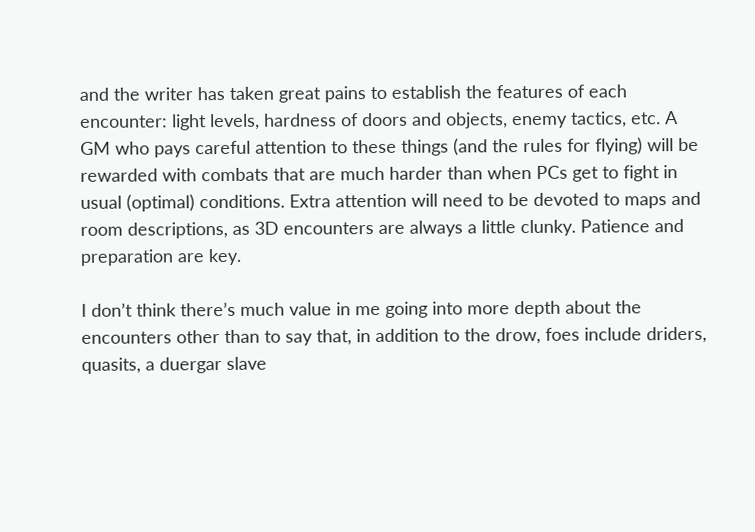and the writer has taken great pains to establish the features of each encounter: light levels, hardness of doors and objects, enemy tactics, etc. A GM who pays careful attention to these things (and the rules for flying) will be rewarded with combats that are much harder than when PCs get to fight in usual (optimal) conditions. Extra attention will need to be devoted to maps and room descriptions, as 3D encounters are always a little clunky. Patience and preparation are key.

I don’t think there’s much value in me going into more depth about the encounters other than to say that, in addition to the drow, foes include driders, quasits, a duergar slave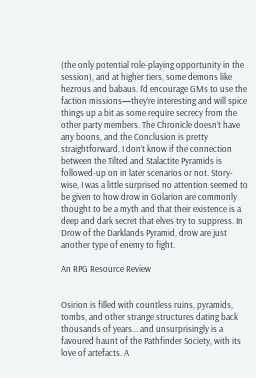(the only potential role-playing opportunity in the session), and at higher tiers, some demons like hezrous and babaus. I’d encourage GMs to use the faction missions—they’re interesting and will spice things up a bit as some require secrecy from the other party members. The Chronicle doesn’t have any boons, and the Conclusion is pretty straightforward. I don’t know if the connection between the Tilted and Stalactite Pyramids is followed-up on in later scenarios or not. Story-wise, I was a little surprised no attention seemed to be given to how drow in Golarion are commonly thought to be a myth and that their existence is a deep and dark secret that elves try to suppress. In Drow of the Darklands Pyramid, drow are just another type of enemy to fight.

An RPG Resource Review


Osirion is filled with countless ruins, pyramids, tombs, and other strange structures dating back thousands of years... and unsurprisingly is a favoured haunt of the Pathfinder Society, with its love of artefacts. A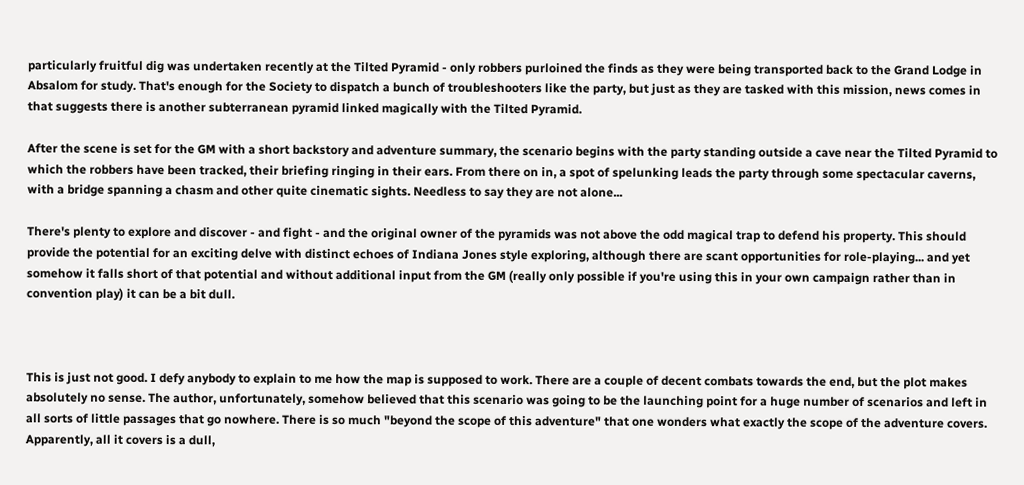particularly fruitful dig was undertaken recently at the Tilted Pyramid - only robbers purloined the finds as they were being transported back to the Grand Lodge in Absalom for study. That's enough for the Society to dispatch a bunch of troubleshooters like the party, but just as they are tasked with this mission, news comes in that suggests there is another subterranean pyramid linked magically with the Tilted Pyramid.

After the scene is set for the GM with a short backstory and adventure summary, the scenario begins with the party standing outside a cave near the Tilted Pyramid to which the robbers have been tracked, their briefing ringing in their ears. From there on in, a spot of spelunking leads the party through some spectacular caverns, with a bridge spanning a chasm and other quite cinematic sights. Needless to say they are not alone...

There's plenty to explore and discover - and fight - and the original owner of the pyramids was not above the odd magical trap to defend his property. This should provide the potential for an exciting delve with distinct echoes of Indiana Jones style exploring, although there are scant opportunities for role-playing... and yet somehow it falls short of that potential and without additional input from the GM (really only possible if you're using this in your own campaign rather than in convention play) it can be a bit dull.



This is just not good. I defy anybody to explain to me how the map is supposed to work. There are a couple of decent combats towards the end, but the plot makes absolutely no sense. The author, unfortunately, somehow believed that this scenario was going to be the launching point for a huge number of scenarios and left in all sorts of little passages that go nowhere. There is so much "beyond the scope of this adventure" that one wonders what exactly the scope of the adventure covers. Apparently, all it covers is a dull,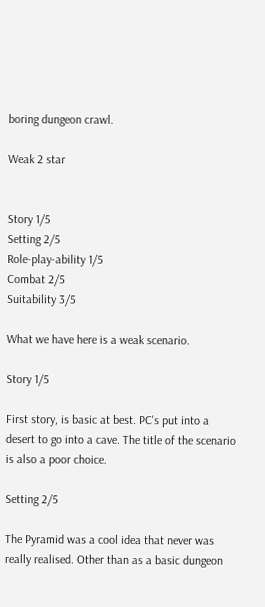boring dungeon crawl.

Weak 2 star


Story 1/5
Setting 2/5
Role-play-ability 1/5
Combat 2/5
Suitability 3/5

What we have here is a weak scenario.

Story 1/5

First story, is basic at best. PC's put into a desert to go into a cave. The title of the scenario is also a poor choice.

Setting 2/5

The Pyramid was a cool idea that never was really realised. Other than as a basic dungeon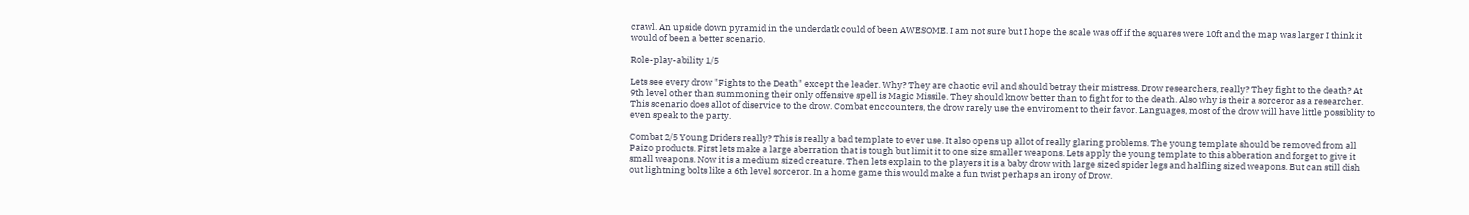crawl. An upside down pyramid in the underdatk could of been AWESOME. I am not sure but I hope the scale was off if the squares were 10ft and the map was larger I think it would of been a better scenario.

Role-play-ability 1/5

Lets see every drow "Fights to the Death" except the leader. Why? They are chaotic evil and should betray their mistress. Drow researchers, really? They fight to the death? At 9th level other than summoning their only offensive spell is Magic Missile. They should know better than to fight for to the death. Also why is their a sorceror as a researcher. This scenario does allot of diservice to the drow. Combat enccounters, the drow rarely use the enviroment to their favor. Languages, most of the drow will have little possiblity to even speak to the party.

Combat 2/5 Young Driders really? This is really a bad template to ever use. It also opens up allot of really glaring problems. The young template should be removed from all Paizo products. First lets make a large aberration that is tough but limit it to one size smaller weapons. Lets apply the young template to this abberation and forget to give it small weapons. Now it is a medium sized creature. Then lets explain to the players it is a baby drow with large sized spider legs and halfling sized weapons. But can still dish out lightning bolts like a 6th level sorceror. In a home game this would make a fun twist perhaps an irony of Drow.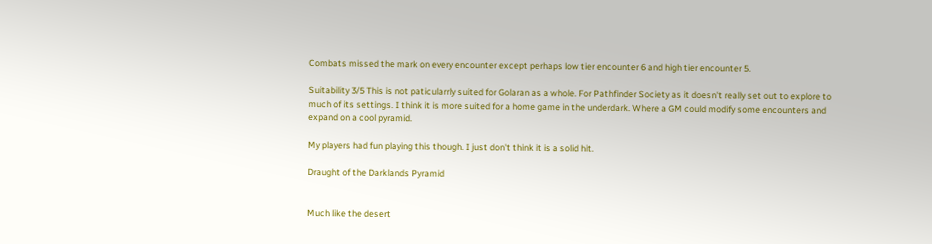Combats missed the mark on every encounter except perhaps low tier encounter 6 and high tier encounter 5.

Suitability 3/5 This is not paticularrly suited for Golaran as a whole. For Pathfinder Society as it doesn't really set out to explore to much of its settings. I think it is more suited for a home game in the underdark. Where a GM could modify some encounters and expand on a cool pyramid.

My players had fun playing this though. I just don't think it is a solid hit.

Draught of the Darklands Pyramid


Much like the desert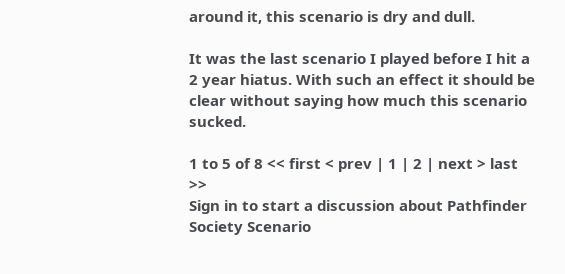around it, this scenario is dry and dull.

It was the last scenario I played before I hit a 2 year hiatus. With such an effect it should be clear without saying how much this scenario sucked.

1 to 5 of 8 << first < prev | 1 | 2 | next > last >>
Sign in to start a discussion about Pathfinder Society Scenario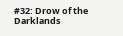#32: Drow of the Darklands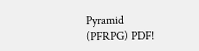Pyramid (PFRPG) PDF!